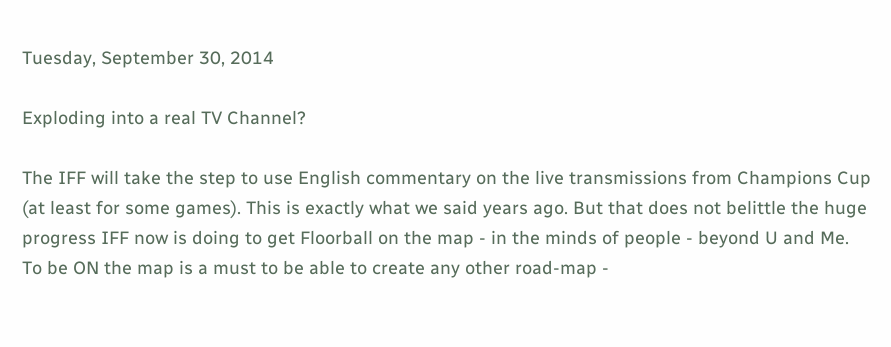Tuesday, September 30, 2014

Exploding into a real TV Channel?

The IFF will take the step to use English commentary on the live transmissions from Champions Cup (at least for some games). This is exactly what we said years ago. But that does not belittle the huge progress IFF now is doing to get Floorball on the map - in the minds of people - beyond U and Me.
To be ON the map is a must to be able to create any other road-map -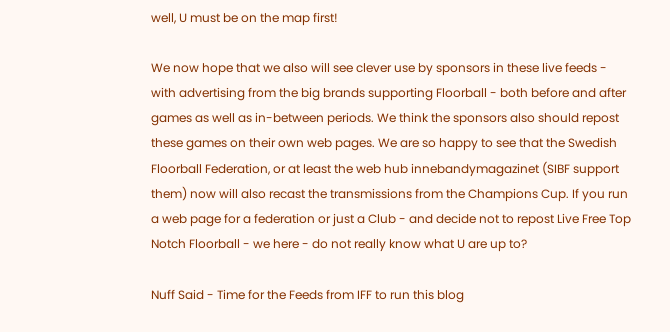well, U must be on the map first!

We now hope that we also will see clever use by sponsors in these live feeds - with advertising from the big brands supporting Floorball - both before and after games as well as in-between periods. We think the sponsors also should repost these games on their own web pages. We are so happy to see that the Swedish Floorball Federation, or at least the web hub innebandymagazinet (SIBF support them) now will also recast the transmissions from the Champions Cup. If you run a web page for a federation or just a Club - and decide not to repost Live Free Top Notch Floorball - we here - do not really know what U are up to?

Nuff Said - Time for the Feeds from IFF to run this blog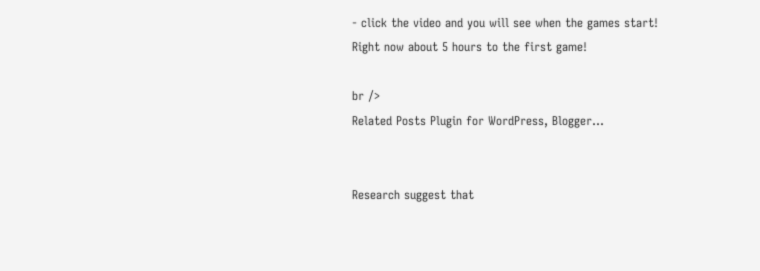- click the video and you will see when the games start!
Right now about 5 hours to the first game!

br />
Related Posts Plugin for WordPress, Blogger...


Research suggest that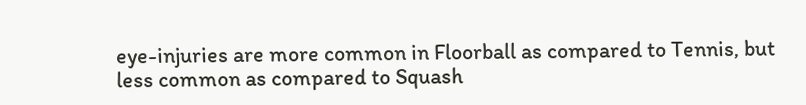eye-injuries are more common in Floorball as compared to Tennis, but less common as compared to Squash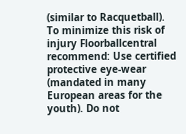(similar to Racquetball).
To minimize this risk of injury Floorballcentral recommend: Use certified protective eye-wear (mandated in many European areas for the youth). Do not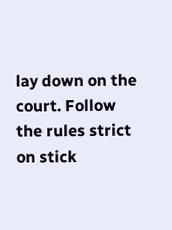lay down on the court. Follow the rules strict on stick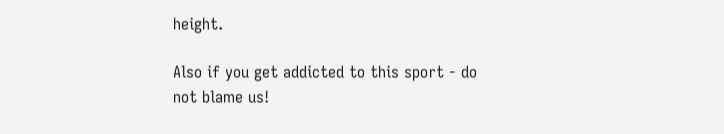height.

Also if you get addicted to this sport - do not blame us!